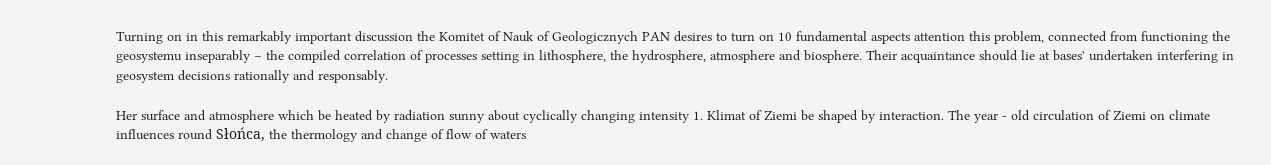Turning on in this remarkably important discussion the Komitet of Nauk of Geologicznych PAN desires to turn on 10 fundamental aspects attention this problem, connected from functioning the geosystemu inseparably – the compiled correlation of processes setting in lithosphere, the hydrosphere, atmosphere and biosphere. Their acquaintance should lie at bases' undertaken interfering in geosystem decisions rationally and responsably.

Her surface and atmosphere which be heated by radiation sunny about cyclically changing intensity 1. Klimat of Ziemi be shaped by interaction. The year - old circulation of Ziemi on climate influences round Słońca, the thermology and change of flow of waters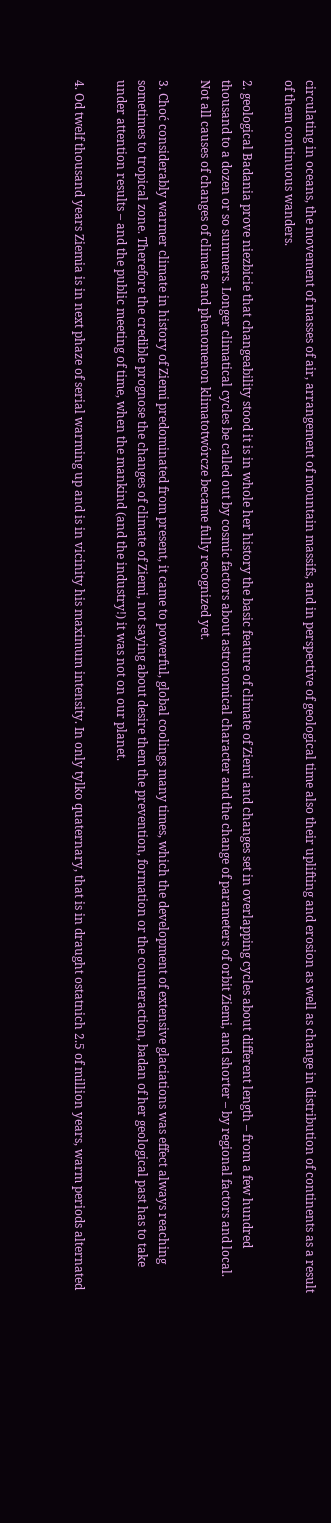circulating in oceans, the movement of masses of air, arrangement of mountain massifs, and in perspective of geological time also their uplifting and erosion as well as change in distribution of continents as a result of them continuous wanders.

2. geological Badania prove niezbicie that changeability stood it is in whole her history the basic feature of climate of Ziemi and changes set in overlapping cycles about different length – from a few hundred thousand to a dozen or so summers. Longer climatical cycles be called out by cosmic factors about astronomical character and the change of parameters of orbit Ziemi, and shorter – by regional factors and local. Not all causes of changes of climate and phenomenon klimatotwórcze became fully recognized yet.

3. Choć considerably warmer climate in history of Ziemi predominated from present, it came to powerful, global coolings many times, which the development of extensive glaciations was effect always reaching sometimes to tropical zone. Therefore the credible prognose the changes of climate of Ziemi, not saying about desire them the prevention, formation or the counteraction, badan of her geological past has to take under attention results – and the public meeting of time, when the mankind (and the industry!) it was not on our planet.

4. Od twelf thousand years Ziemia is in next phaze of serial warming up and is in vicinity his maximum intensity. In only tylko quaternary, that is in draught ostatnich 2.5 of million years, warm periods alternated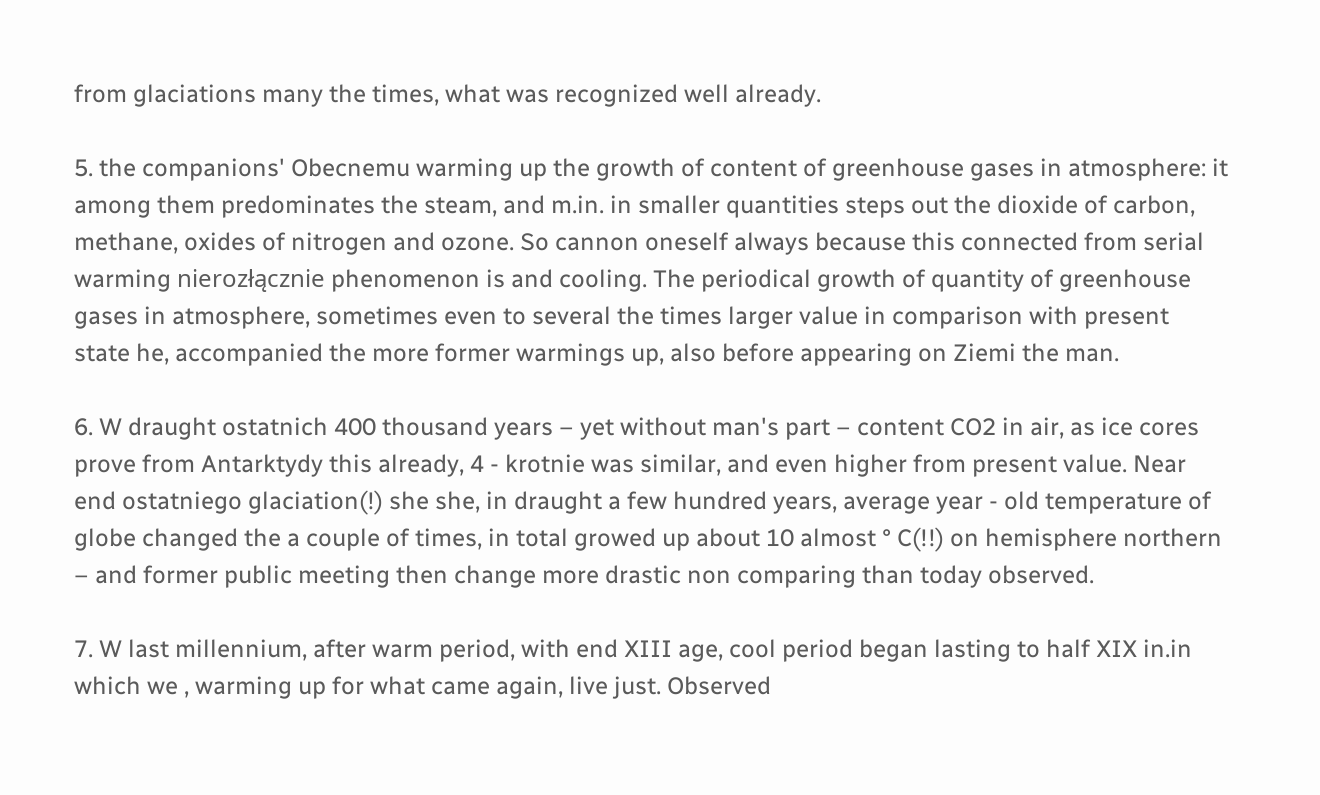from glaciations many the times, what was recognized well already.

5. the companions' Obecnemu warming up the growth of content of greenhouse gases in atmosphere: it among them predominates the steam, and m.in. in smaller quantities steps out the dioxide of carbon, methane, oxides of nitrogen and ozone. So cannon oneself always because this connected from serial warming nierozłącznie phenomenon is and cooling. The periodical growth of quantity of greenhouse gases in atmosphere, sometimes even to several the times larger value in comparison with present state he, accompanied the more former warmings up, also before appearing on Ziemi the man.

6. W draught ostatnich 400 thousand years – yet without man's part – content CO2 in air, as ice cores prove from Antarktydy this already, 4 - krotnie was similar, and even higher from present value. Near end ostatniego glaciation(!) she she, in draught a few hundred years, average year - old temperature of globe changed the a couple of times, in total growed up about 10 almost ° C(!!) on hemisphere northern – and former public meeting then change more drastic non comparing than today observed.

7. W last millennium, after warm period, with end XIII age, cool period began lasting to half XIX in.in which we , warming up for what came again, live just. Observed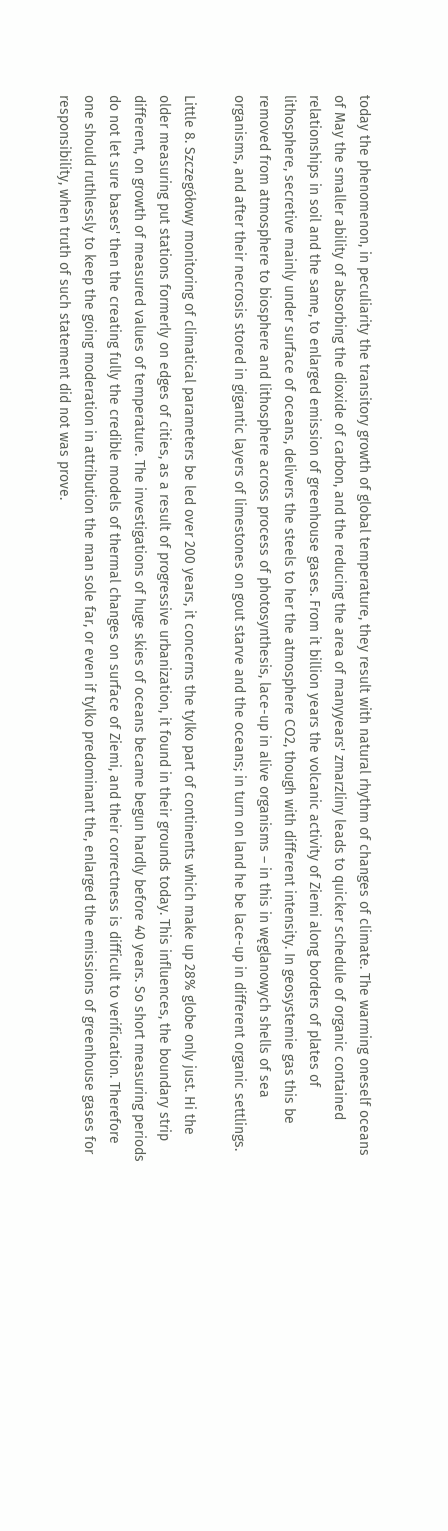today the phenomenon, in peculiarity the transitory growth of global temperature, they result with natural rhythm of changes of climate. The warming oneself oceans of May the smaller ability of absorbing the dioxide of carbon, and the reducing the area of manyyears' zmarzliny leads to quicker schedule of organic contained relationships in soil and the same, to enlarged emission of greenhouse gases. From it billion years the volcanic activity of Ziemi along borders of plates of lithosphere, secretive mainly under surface of oceans, delivers the steels to her the atmosphere CO2, though with different intensity. In geosystemie gas this be removed from atmosphere to biosphere and lithosphere across process of photosynthesis, lace-up in alive organisms – in this in węglanowych shells of sea organisms, and after their necrosis stored in gigantic layers of limestones on gout starve and the oceans; in turn on land he be lace-up in different organic settlings.

Little 8. Szczegółowy monitoring of climatical parameters be led over 200 years, it concerns the tylko part of continents which make up 28% globe only just. Hi the older measuring put stations formerly on edges of cities, as a result of progressive urbanization, it found in their grounds today. This influences, the boundary strip different, on growth of measured values of temperature. The investigations of huge skies of oceans became begun hardly before 40 years. So short measuring periods do not let sure bases' then the creating fully the credible models of thermal changes on surface of Ziemi, and their correctness is difficult to verification. Therefore one should ruthlessly to keep the going moderation in attribution the man sole far, or even if tylko predominant the, enlarged the emissions of greenhouse gases for responsibility, when truth of such statement did not was prove.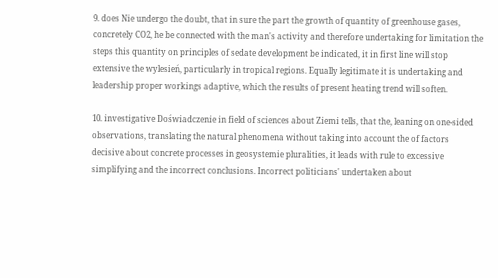9. does Nie undergo the doubt, that in sure the part the growth of quantity of greenhouse gases, concretely CO2, he be connected with the man's activity and therefore undertaking for limitation the steps this quantity on principles of sedate development be indicated, it in first line will stop extensive the wylesień, particularly in tropical regions. Equally legitimate it is undertaking and leadership proper workings adaptive, which the results of present heating trend will soften.

10. investigative Doświadczenie in field of sciences about Ziemi tells, that the, leaning on one-sided observations, translating the natural phenomena without taking into account the of factors decisive about concrete processes in geosystemie pluralities, it leads with rule to excessive simplifying and the incorrect conclusions. Incorrect politicians' undertaken about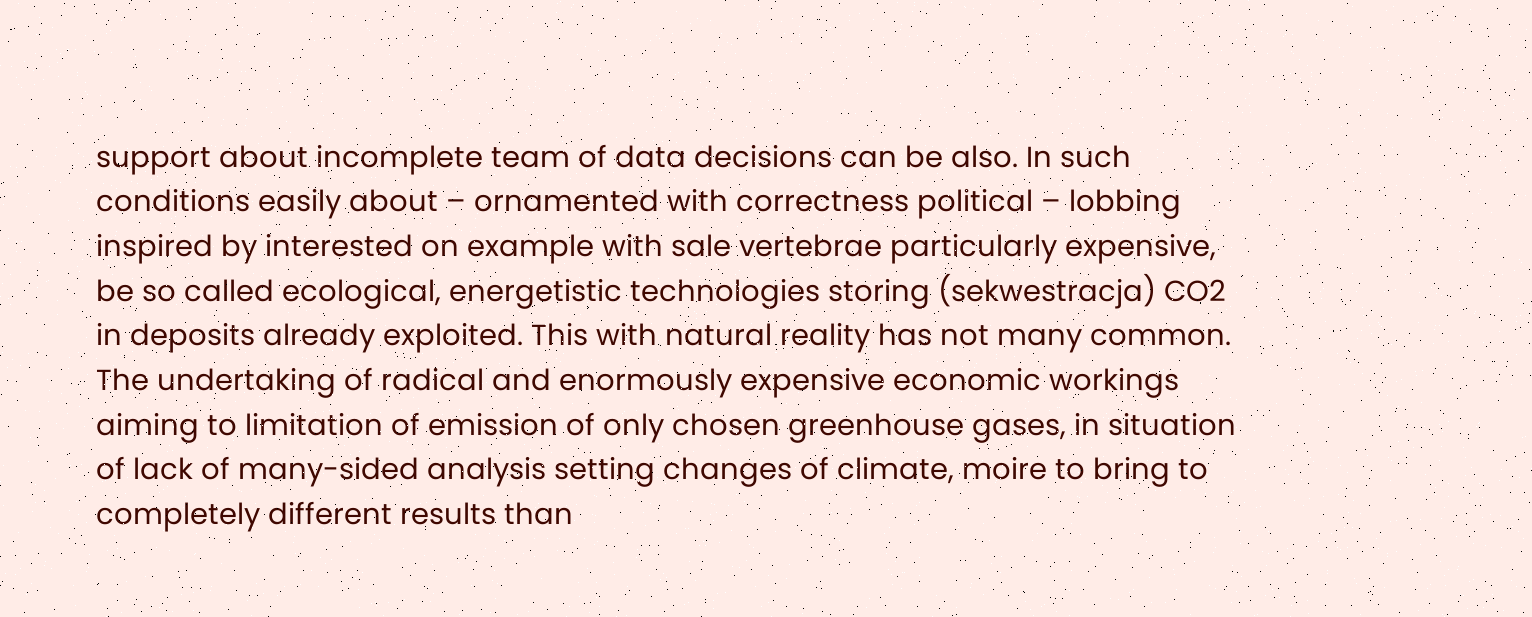support about incomplete team of data decisions can be also. In such conditions easily about – ornamented with correctness political – lobbing inspired by interested on example with sale vertebrae particularly expensive, be so called ecological, energetistic technologies storing (sekwestracja) CO2 in deposits already exploited. This with natural reality has not many common. The undertaking of radical and enormously expensive economic workings aiming to limitation of emission of only chosen greenhouse gases, in situation of lack of many-sided analysis setting changes of climate, moire to bring to completely different results than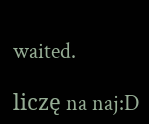waited.

liczę na naj:D